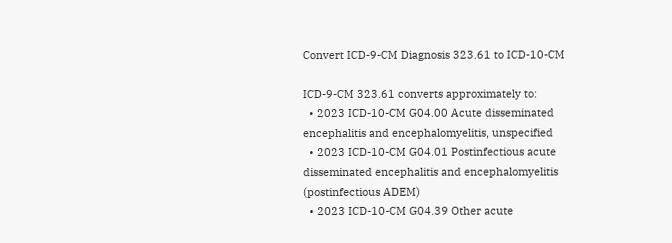Convert ICD-9-CM Diagnosis 323.61 to ICD-10-CM

ICD-9-CM 323.61 converts approximately to:
  • 2023 ICD-10-CM G04.00 Acute disseminated encephalitis and encephalomyelitis, unspecified
  • 2023 ICD-10-CM G04.01 Postinfectious acute disseminated encephalitis and encephalomyelitis (postinfectious ADEM)
  • 2023 ICD-10-CM G04.39 Other acute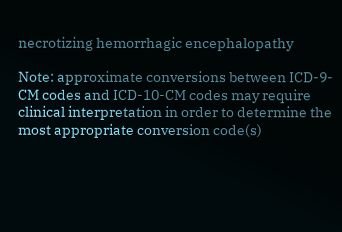necrotizing hemorrhagic encephalopathy

Note: approximate conversions between ICD-9-CM codes and ICD-10-CM codes may require clinical interpretation in order to determine the most appropriate conversion code(s)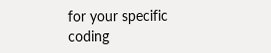for your specific coding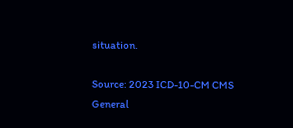situation.

Source: 2023 ICD-10-CM CMS General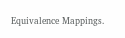Equivalence Mappings.